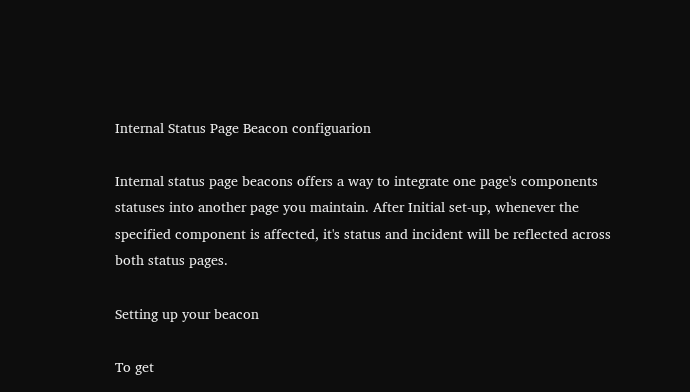Internal Status Page Beacon configuarion

Internal status page beacons offers a way to integrate one page's components statuses into another page you maintain. After Initial set-up, whenever the specified component is affected, it's status and incident will be reflected across both status pages.

Setting up your beacon

To get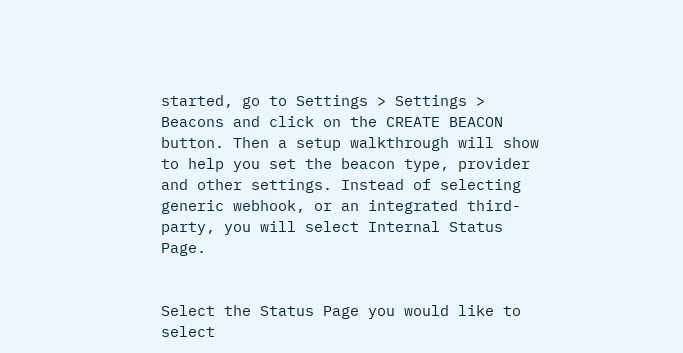started, go to Settings > Settings > Beacons and click on the CREATE BEACON button. Then a setup walkthrough will show to help you set the beacon type, provider and other settings. Instead of selecting generic webhook, or an integrated third-party, you will select Internal Status Page.


Select the Status Page you would like to select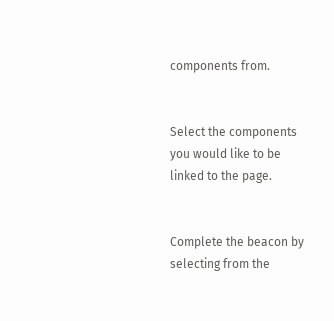components from.


Select the components you would like to be linked to the page.


Complete the beacon by selecting from the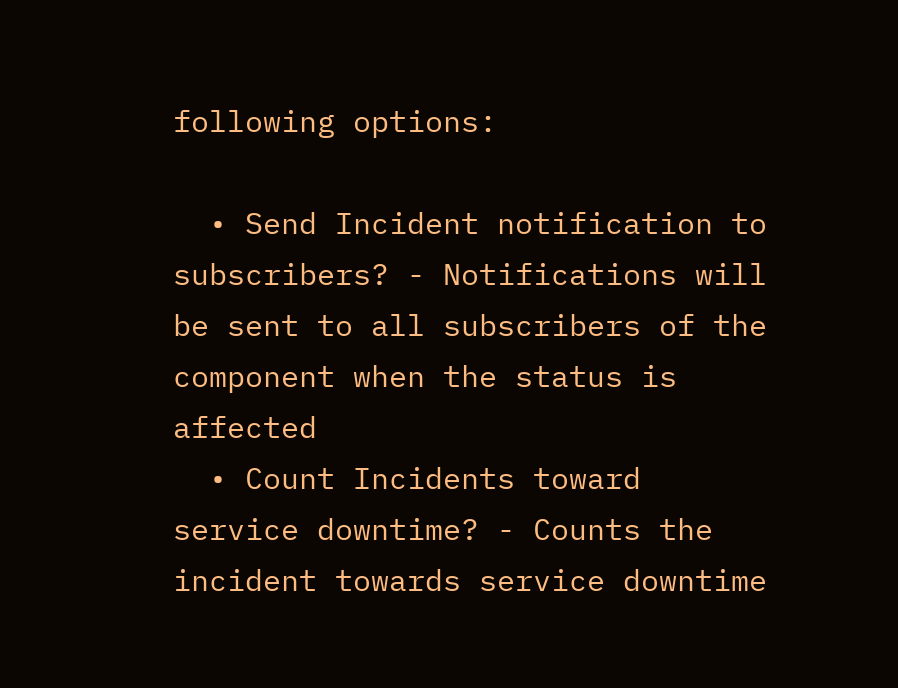following options:

  • Send Incident notification to subscribers? - Notifications will be sent to all subscribers of the component when the status is affected
  • Count Incidents toward service downtime? - Counts the incident towards service downtime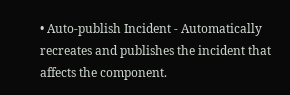• Auto-publish Incident - Automatically recreates and publishes the incident that affects the component.